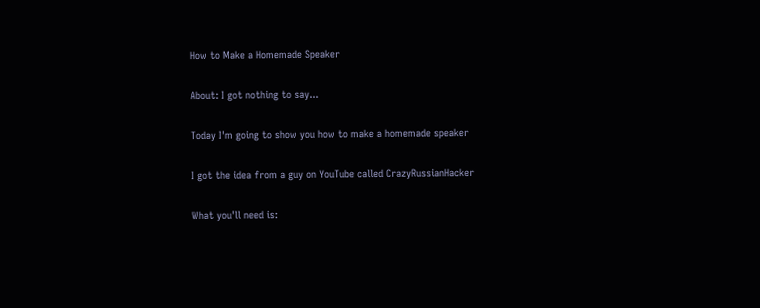How to Make a Homemade Speaker

About: I got nothing to say...

Today I'm going to show you how to make a homemade speaker

I got the idea from a guy on YouTube called CrazyRussianHacker

What you'll need is: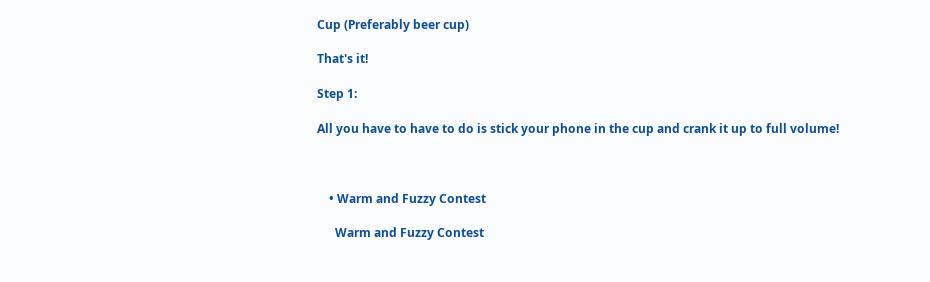Cup (Preferably beer cup)

That's it!

Step 1:

All you have to have to do is stick your phone in the cup and crank it up to full volume!



    • Warm and Fuzzy Contest

      Warm and Fuzzy Contest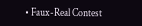• Faux-Real Contest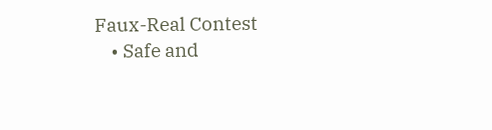Faux-Real Contest
    • Safe and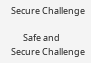Secure Challenge

      Safe and Secure Challenge